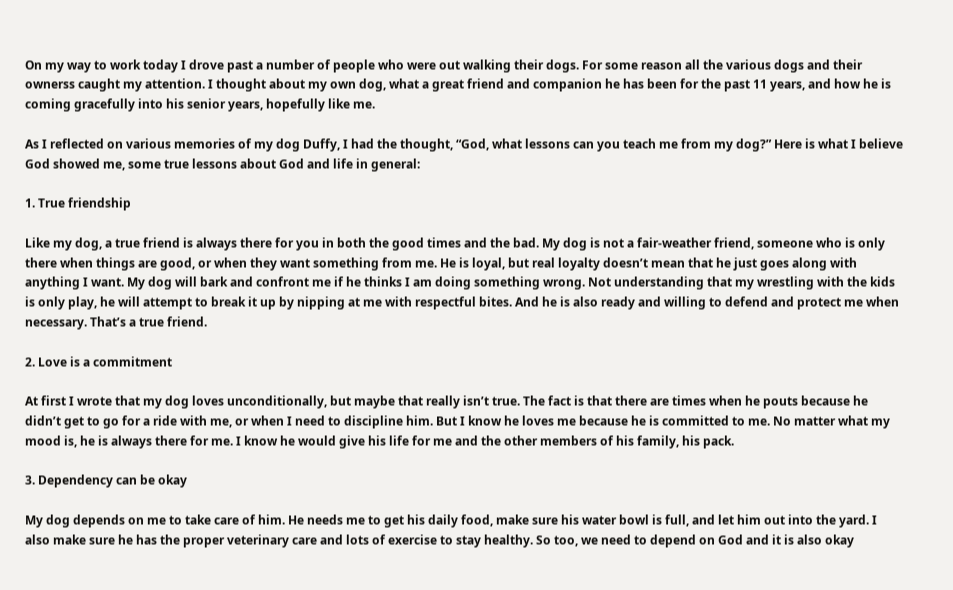On my way to work today I drove past a number of people who were out walking their dogs. For some reason all the various dogs and their ownerss caught my attention. I thought about my own dog, what a great friend and companion he has been for the past 11 years, and how he is coming gracefully into his senior years, hopefully like me.

As I reflected on various memories of my dog Duffy, I had the thought, “God, what lessons can you teach me from my dog?” Here is what I believe God showed me, some true lessons about God and life in general:

1. True friendship

Like my dog, a true friend is always there for you in both the good times and the bad. My dog is not a fair-weather friend, someone who is only there when things are good, or when they want something from me. He is loyal, but real loyalty doesn’t mean that he just goes along with anything I want. My dog will bark and confront me if he thinks I am doing something wrong. Not understanding that my wrestling with the kids is only play, he will attempt to break it up by nipping at me with respectful bites. And he is also ready and willing to defend and protect me when necessary. That’s a true friend.

2. Love is a commitment

At first I wrote that my dog loves unconditionally, but maybe that really isn’t true. The fact is that there are times when he pouts because he didn’t get to go for a ride with me, or when I need to discipline him. But I know he loves me because he is committed to me. No matter what my mood is, he is always there for me. I know he would give his life for me and the other members of his family, his pack.

3. Dependency can be okay

My dog depends on me to take care of him. He needs me to get his daily food, make sure his water bowl is full, and let him out into the yard. I also make sure he has the proper veterinary care and lots of exercise to stay healthy. So too, we need to depend on God and it is also okay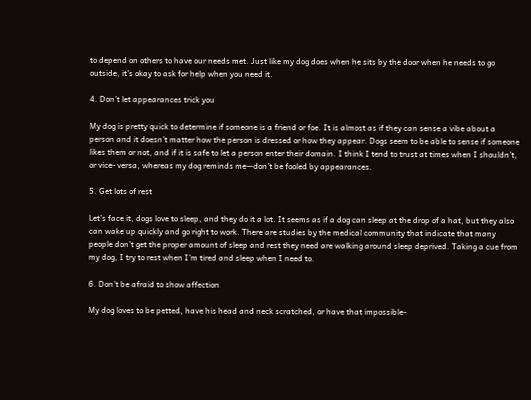to depend on others to have our needs met. Just like my dog does when he sits by the door when he needs to go outside, it’s okay to ask for help when you need it.

4. Don’t let appearances trick you

My dog is pretty quick to determine if someone is a friend or foe. It is almost as if they can sense a vibe about a person and it doesn’t matter how the person is dressed or how they appear. Dogs seem to be able to sense if someone likes them or not, and if it is safe to let a person enter their domain. I think I tend to trust at times when I shouldn’t, or vice- versa, whereas my dog reminds me—don’t be fooled by appearances.

5. Get lots of rest

Let’s face it, dogs love to sleep, and they do it a lot. It seems as if a dog can sleep at the drop of a hat, but they also can wake up quickly and go right to work. There are studies by the medical community that indicate that many people don’t get the proper amount of sleep and rest they need are walking around sleep deprived. Taking a cue from my dog, I try to rest when I’m tired and sleep when I need to.

6. Don’t be afraid to show affection

My dog loves to be petted, have his head and neck scratched, or have that impossible-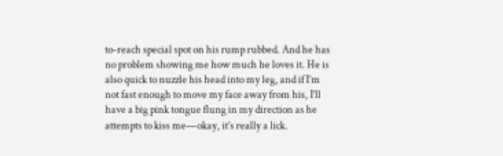to-reach special spot on his rump rubbed. And he has no problem showing me how much he loves it. He is also quick to nuzzle his head into my leg, and if I’m not fast enough to move my face away from his, I’ll have a big pink tongue flung in my direction as he attempts to kiss me—okay, it’s really a lick.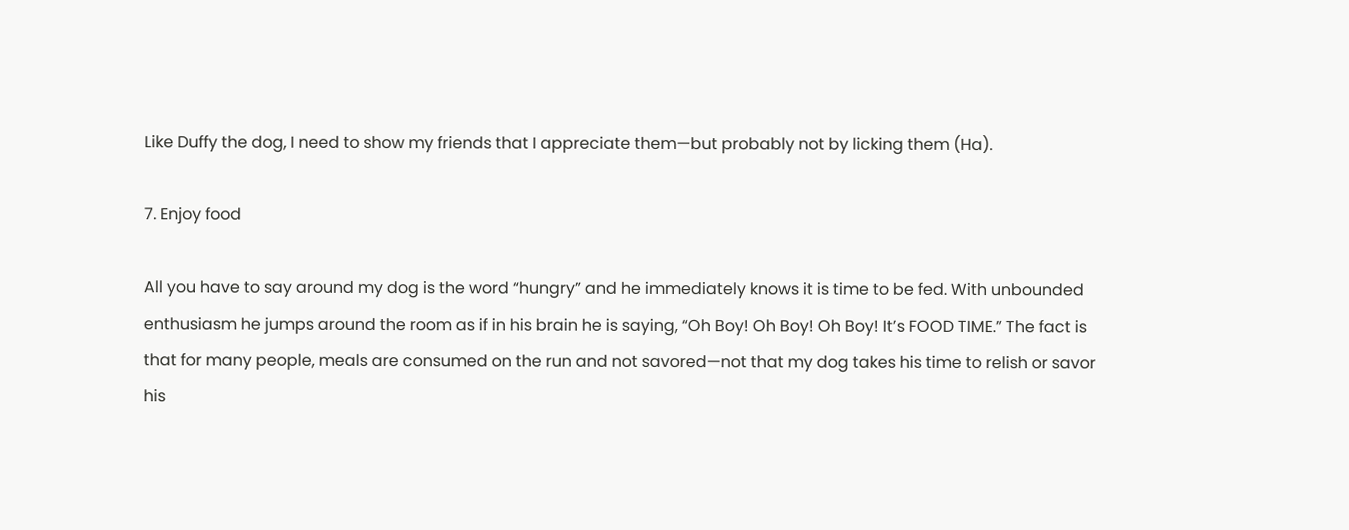Like Duffy the dog, I need to show my friends that I appreciate them—but probably not by licking them (Ha).

7. Enjoy food

All you have to say around my dog is the word “hungry” and he immediately knows it is time to be fed. With unbounded enthusiasm he jumps around the room as if in his brain he is saying, “Oh Boy! Oh Boy! Oh Boy! It’s FOOD TIME.” The fact is that for many people, meals are consumed on the run and not savored—not that my dog takes his time to relish or savor his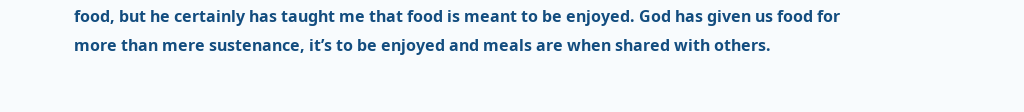food, but he certainly has taught me that food is meant to be enjoyed. God has given us food for more than mere sustenance, it’s to be enjoyed and meals are when shared with others.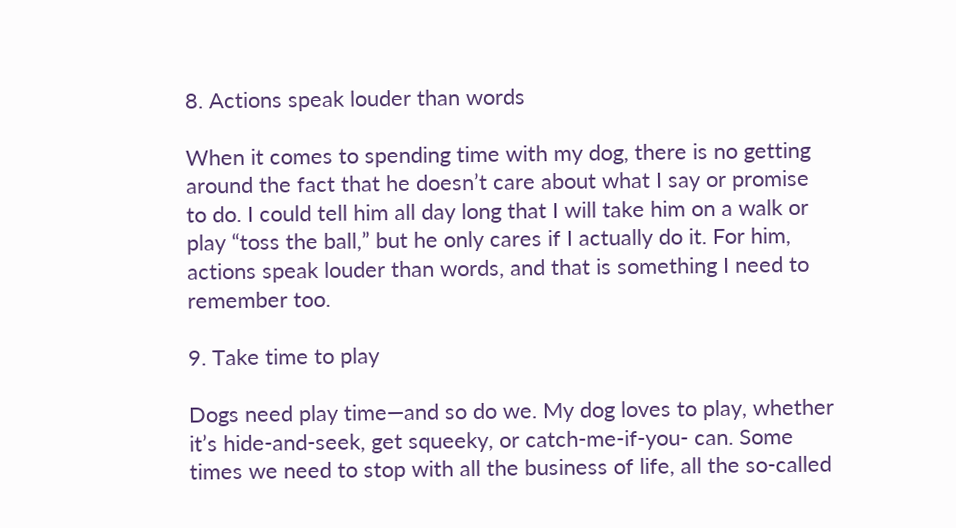8. Actions speak louder than words

When it comes to spending time with my dog, there is no getting around the fact that he doesn’t care about what I say or promise to do. I could tell him all day long that I will take him on a walk or play “toss the ball,” but he only cares if I actually do it. For him, actions speak louder than words, and that is something I need to remember too.

9. Take time to play

Dogs need play time—and so do we. My dog loves to play, whether it’s hide-and-seek, get squeeky, or catch-me-if-you- can. Some times we need to stop with all the business of life, all the so-called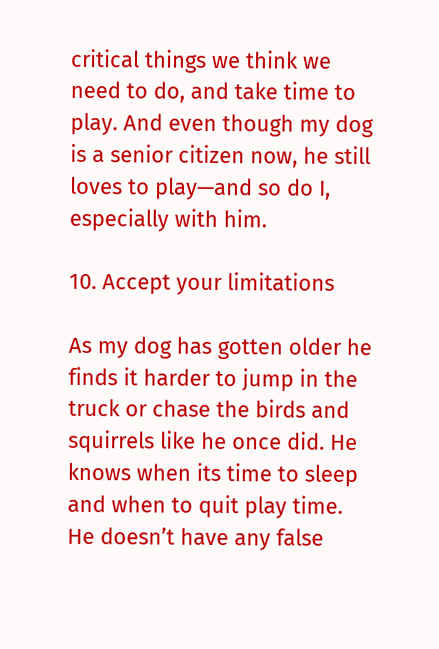critical things we think we need to do, and take time to play. And even though my dog is a senior citizen now, he still loves to play—and so do I, especially with him.

10. Accept your limitations

As my dog has gotten older he finds it harder to jump in the truck or chase the birds and squirrels like he once did. He knows when its time to sleep and when to quit play time. He doesn’t have any false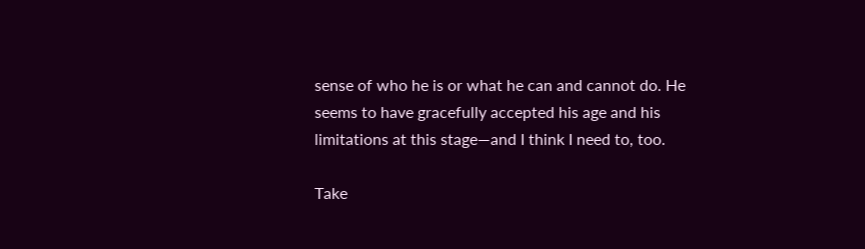sense of who he is or what he can and cannot do. He seems to have gracefully accepted his age and his limitations at this stage—and I think I need to, too.

Take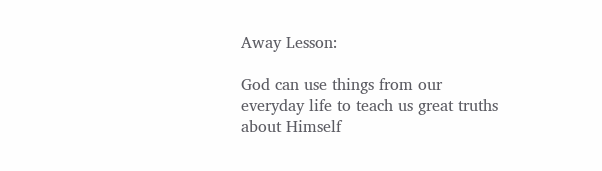Away Lesson:

God can use things from our everyday life to teach us great truths about Himself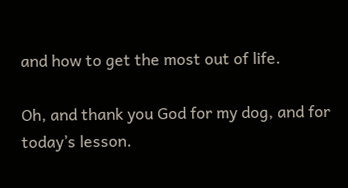and how to get the most out of life.

Oh, and thank you God for my dog, and for today’s lesson.